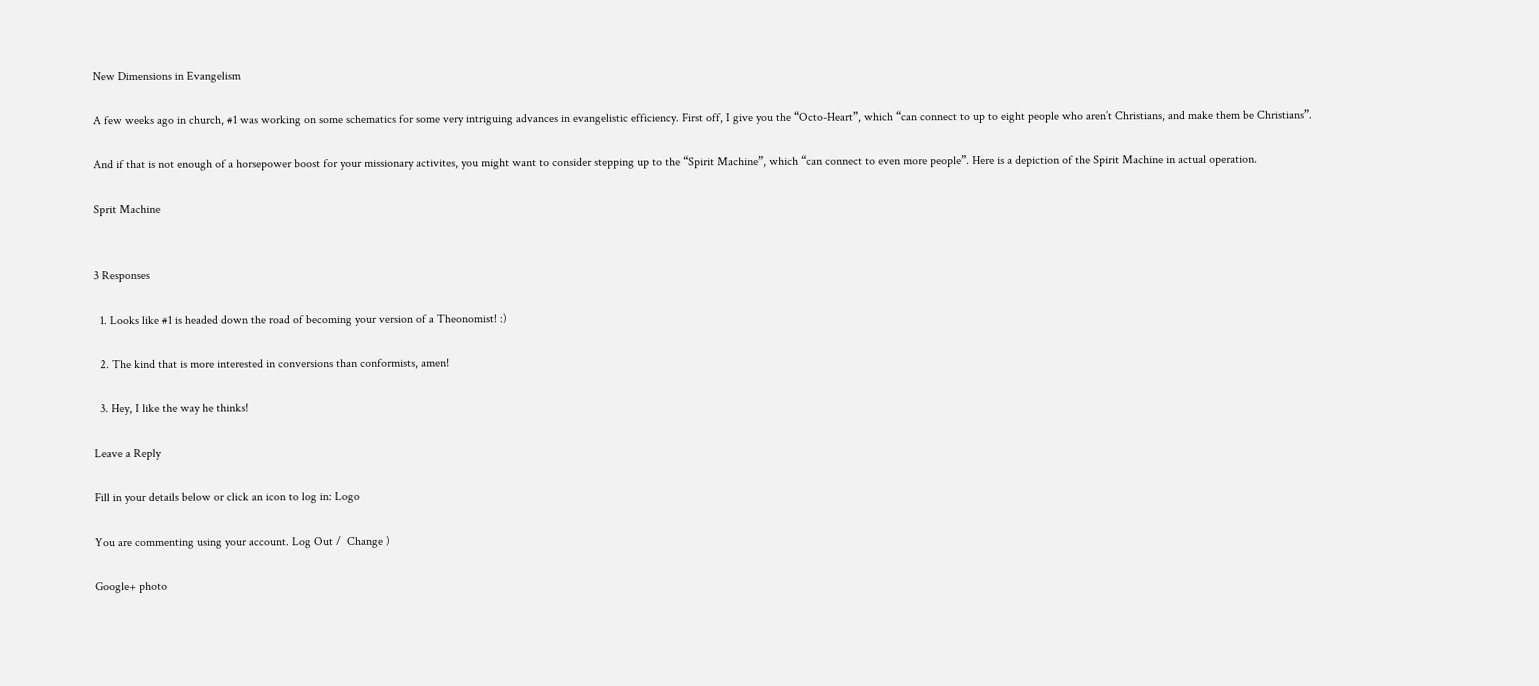New Dimensions in Evangelism

A few weeks ago in church, #1 was working on some schematics for some very intriguing advances in evangelistic efficiency. First off, I give you the “Octo-Heart”, which “can connect to up to eight people who aren’t Christians, and make them be Christians”.

And if that is not enough of a horsepower boost for your missionary activites, you might want to consider stepping up to the “Spirit Machine”, which “can connect to even more people”. Here is a depiction of the Spirit Machine in actual operation.

Sprit Machine


3 Responses

  1. Looks like #1 is headed down the road of becoming your version of a Theonomist! :)

  2. The kind that is more interested in conversions than conformists, amen!

  3. Hey, I like the way he thinks!

Leave a Reply

Fill in your details below or click an icon to log in: Logo

You are commenting using your account. Log Out /  Change )

Google+ photo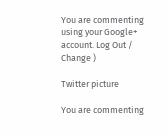You are commenting using your Google+ account. Log Out /  Change )

Twitter picture

You are commenting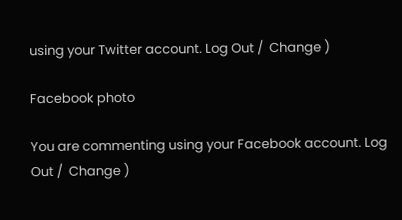using your Twitter account. Log Out /  Change )

Facebook photo

You are commenting using your Facebook account. Log Out /  Change )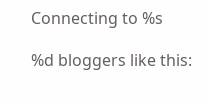Connecting to %s

%d bloggers like this: